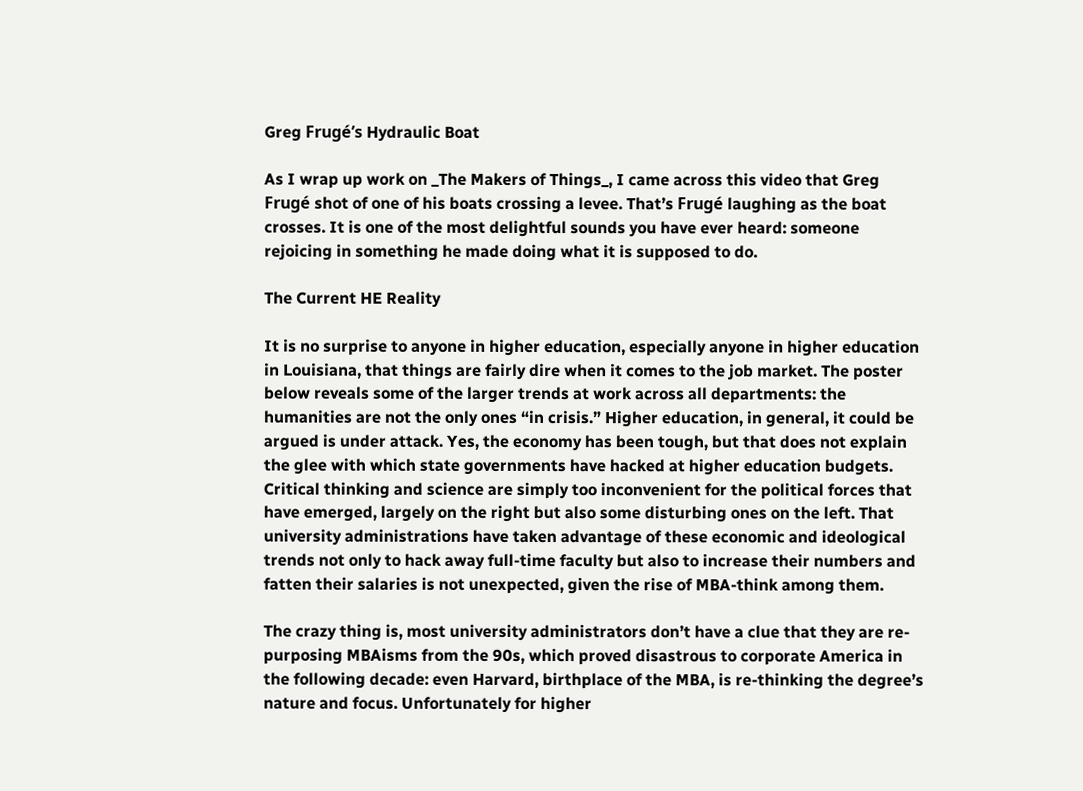Greg Frugé’s Hydraulic Boat

As I wrap up work on _The Makers of Things_, I came across this video that Greg Frugé shot of one of his boats crossing a levee. That’s Frugé laughing as the boat crosses. It is one of the most delightful sounds you have ever heard: someone rejoicing in something he made doing what it is supposed to do.

The Current HE Reality

It is no surprise to anyone in higher education, especially anyone in higher education in Louisiana, that things are fairly dire when it comes to the job market. The poster below reveals some of the larger trends at work across all departments: the humanities are not the only ones “in crisis.” Higher education, in general, it could be argued is under attack. Yes, the economy has been tough, but that does not explain the glee with which state governments have hacked at higher education budgets. Critical thinking and science are simply too inconvenient for the political forces that have emerged, largely on the right but also some disturbing ones on the left. That university administrations have taken advantage of these economic and ideological trends not only to hack away full-time faculty but also to increase their numbers and fatten their salaries is not unexpected, given the rise of MBA-think among them.

The crazy thing is, most university administrators don’t have a clue that they are re-purposing MBAisms from the 90s, which proved disastrous to corporate America in the following decade: even Harvard, birthplace of the MBA, is re-thinking the degree’s nature and focus. Unfortunately for higher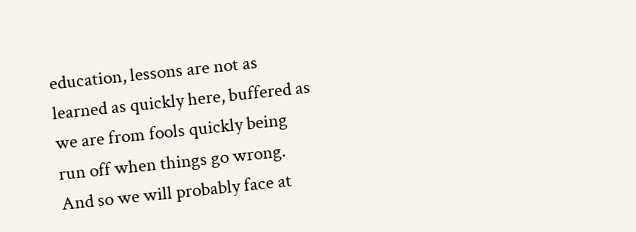education, lessons are not as learned as quickly here, buffered as we are from fools quickly being run off when things go wrong. And so we will probably face at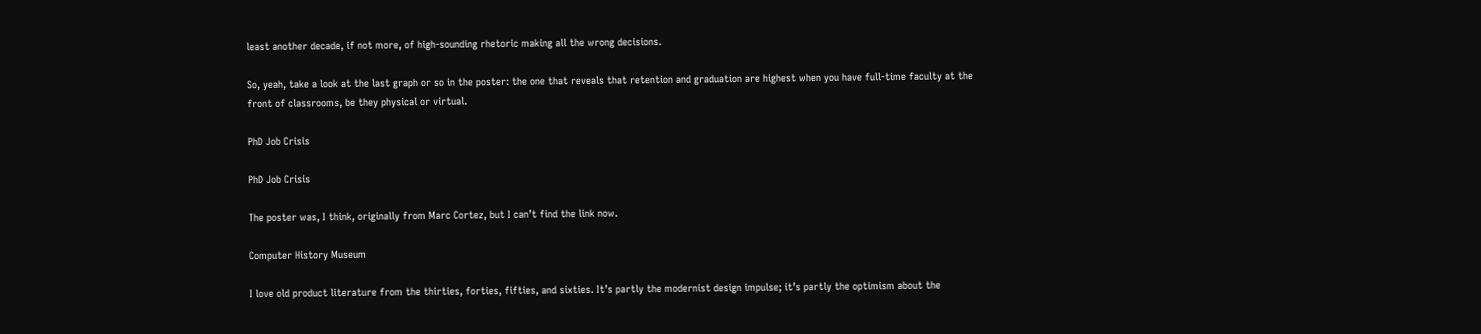least another decade, if not more, of high-sounding rhetoric making all the wrong decisions.

So, yeah, take a look at the last graph or so in the poster: the one that reveals that retention and graduation are highest when you have full-time faculty at the front of classrooms, be they physical or virtual.

PhD Job Crisis

PhD Job Crisis

The poster was, I think, originally from Marc Cortez, but I can’t find the link now.

Computer History Museum

I love old product literature from the thirties, forties, fifties, and sixties. It’s partly the modernist design impulse; it’s partly the optimism about the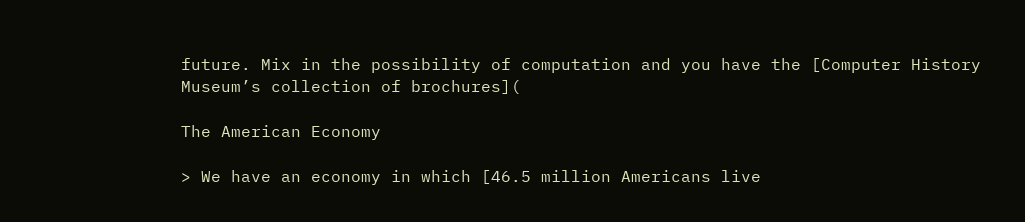future. Mix in the possibility of computation and you have the [Computer History Museum’s collection of brochures](

The American Economy

> We have an economy in which [46.5 million Americans live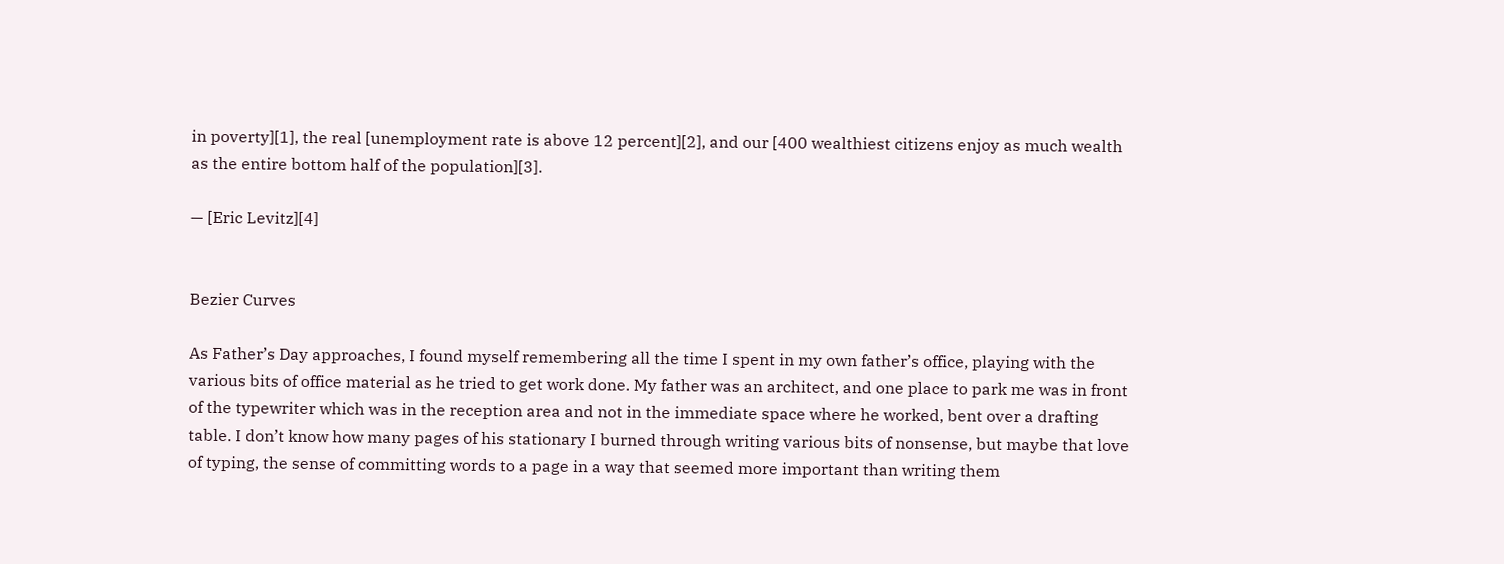in poverty][1], the real [unemployment rate is above 12 percent][2], and our [400 wealthiest citizens enjoy as much wealth as the entire bottom half of the population][3].

— [Eric Levitz][4]


Bezier Curves

As Father’s Day approaches, I found myself remembering all the time I spent in my own father’s office, playing with the various bits of office material as he tried to get work done. My father was an architect, and one place to park me was in front of the typewriter which was in the reception area and not in the immediate space where he worked, bent over a drafting table. I don’t know how many pages of his stationary I burned through writing various bits of nonsense, but maybe that love of typing, the sense of committing words to a page in a way that seemed more important than writing them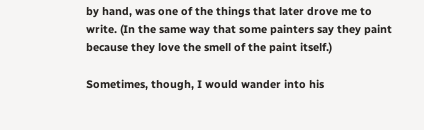by hand, was one of the things that later drove me to write. (In the same way that some painters say they paint because they love the smell of the paint itself.)

Sometimes, though, I would wander into his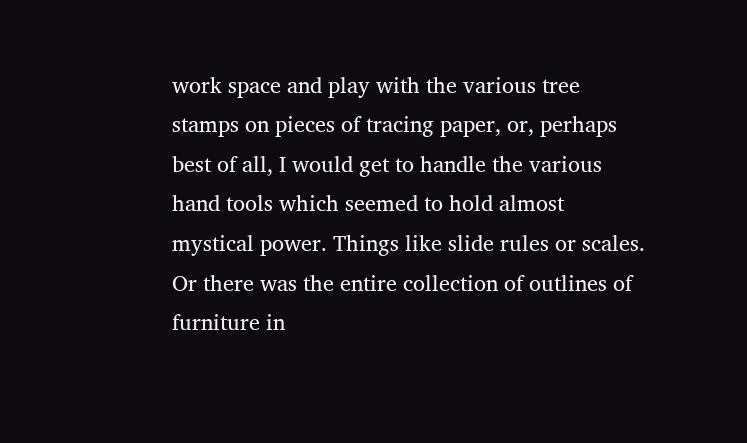work space and play with the various tree stamps on pieces of tracing paper, or, perhaps best of all, I would get to handle the various hand tools which seemed to hold almost mystical power. Things like slide rules or scales. Or there was the entire collection of outlines of furniture in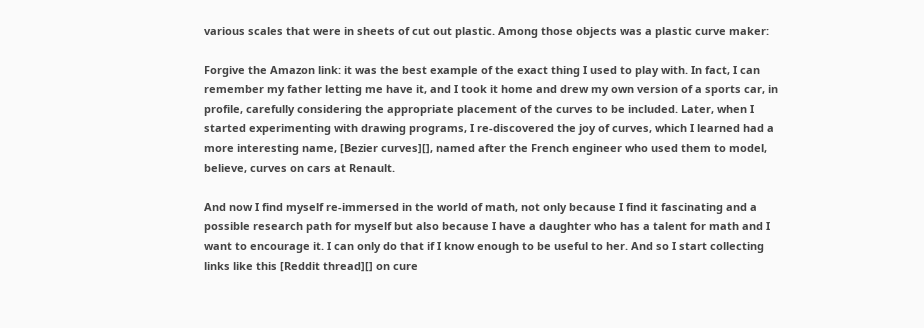various scales that were in sheets of cut out plastic. Among those objects was a plastic curve maker:

Forgive the Amazon link: it was the best example of the exact thing I used to play with. In fact, I can remember my father letting me have it, and I took it home and drew my own version of a sports car, in profile, carefully considering the appropriate placement of the curves to be included. Later, when I started experimenting with drawing programs, I re-discovered the joy of curves, which I learned had a more interesting name, [Bezier curves][], named after the French engineer who used them to model, believe, curves on cars at Renault.

And now I find myself re-immersed in the world of math, not only because I find it fascinating and a possible research path for myself but also because I have a daughter who has a talent for math and I want to encourage it. I can only do that if I know enough to be useful to her. And so I start collecting links like this [Reddit thread][] on cure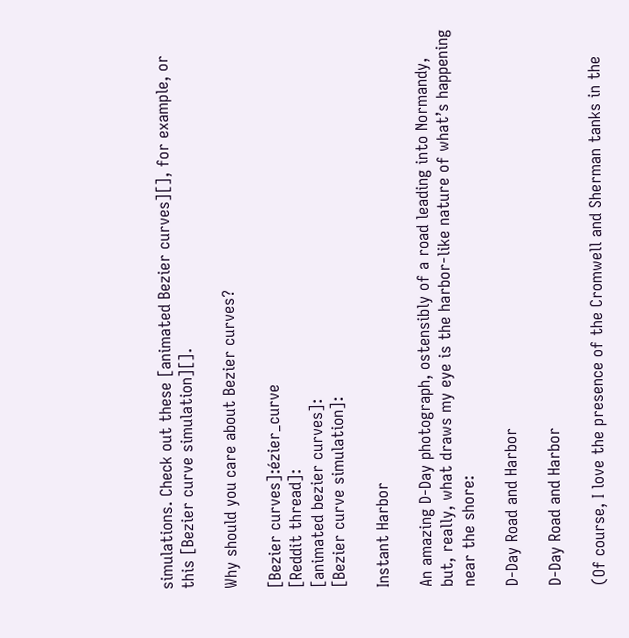simulations. Check out these [animated Bezier curves][], for example, or this [Bezier curve simulation][].

Why should you care about Bezier curves?

[Bezier curves]:ézier_curve
[Reddit thread]:
[animated bezier curves]:
[Bezier curve simulation]:

Instant Harbor

An amazing D-Day photograph, ostensibly of a road leading into Normandy, but, really, what draws my eye is the harbor-like nature of what’s happening near the shore:

D-Day Road and Harbor

D-Day Road and Harbor

(Of course, I love the presence of the Cromwell and Sherman tanks in the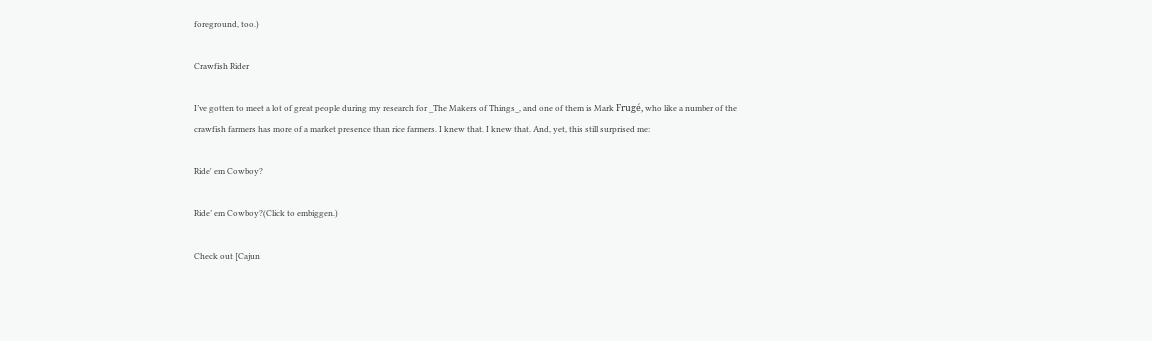foreground, too.)

Crawfish Rider

I’ve gotten to meet a lot of great people during my research for _The Makers of Things_, and one of them is Mark Frugé, who like a number of the crawfish farmers has more of a market presence than rice farmers. I knew that. I knew that. And, yet, this still surprised me:

Ride' em Cowboy?

Ride’ em Cowboy?(Click to embiggen.)

Check out [Cajun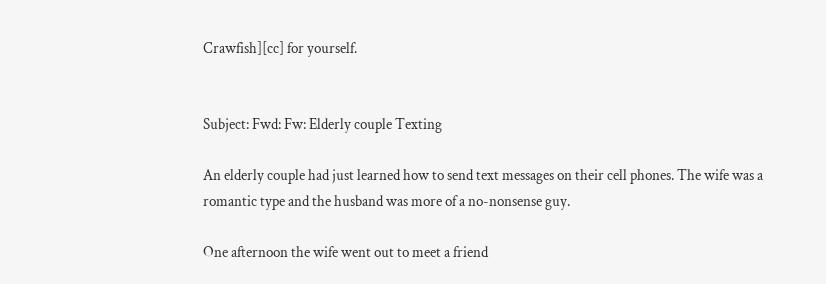Crawfish][cc] for yourself.


Subject: Fwd: Fw: Elderly couple Texting

An elderly couple had just learned how to send text messages on their cell phones. The wife was a romantic type and the husband was more of a no-nonsense guy.

One afternoon the wife went out to meet a friend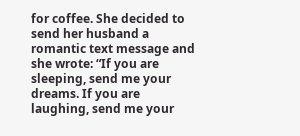for coffee. She decided to send her husband a romantic text message and she wrote: “If you are sleeping, send me your dreams. If you are laughing, send me your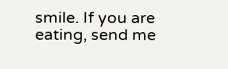smile. If you are eating, send me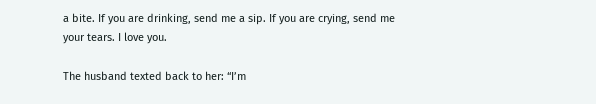a bite. If you are drinking, send me a sip. If you are crying, send me your tears. I love you.

The husband texted back to her: “I’m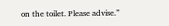on the toilet. Please advise.”